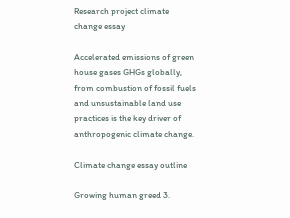Research project climate change essay

Accelerated emissions of green house gases GHGs globally, from combustion of fossil fuels and unsustainable land use practices is the key driver of anthropogenic climate change.

Climate change essay outline

Growing human greed 3.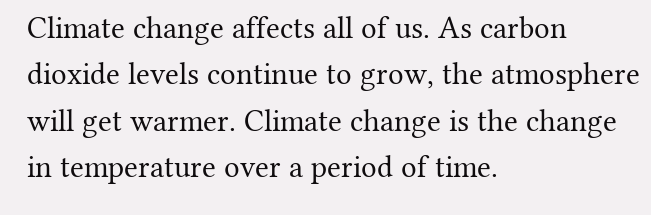Climate change affects all of us. As carbon dioxide levels continue to grow, the atmosphere will get warmer. Climate change is the change in temperature over a period of time.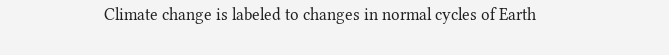Climate change is labeled to changes in normal cycles of Earth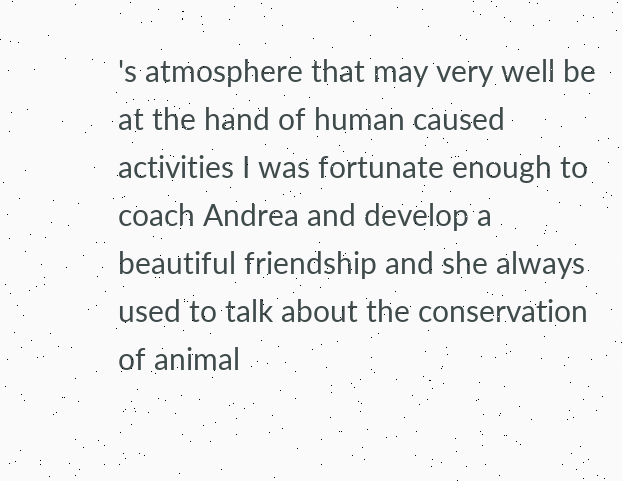's atmosphere that may very well be at the hand of human caused activities I was fortunate enough to coach Andrea and develop a beautiful friendship and she always used to talk about the conservation of animal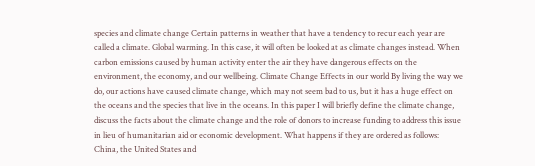species and climate change Certain patterns in weather that have a tendency to recur each year are called a climate. Global warming. In this case, it will often be looked at as climate changes instead. When carbon emissions caused by human activity enter the air they have dangerous effects on the environment, the economy, and our wellbeing. Climate Change Effects in our world By living the way we do, our actions have caused climate change, which may not seem bad to us, but it has a huge effect on the oceans and the species that live in the oceans. In this paper I will briefly define the climate change, discuss the facts about the climate change and the role of donors to increase funding to address this issue in lieu of humanitarian aid or economic development. What happens if they are ordered as follows: China, the United States and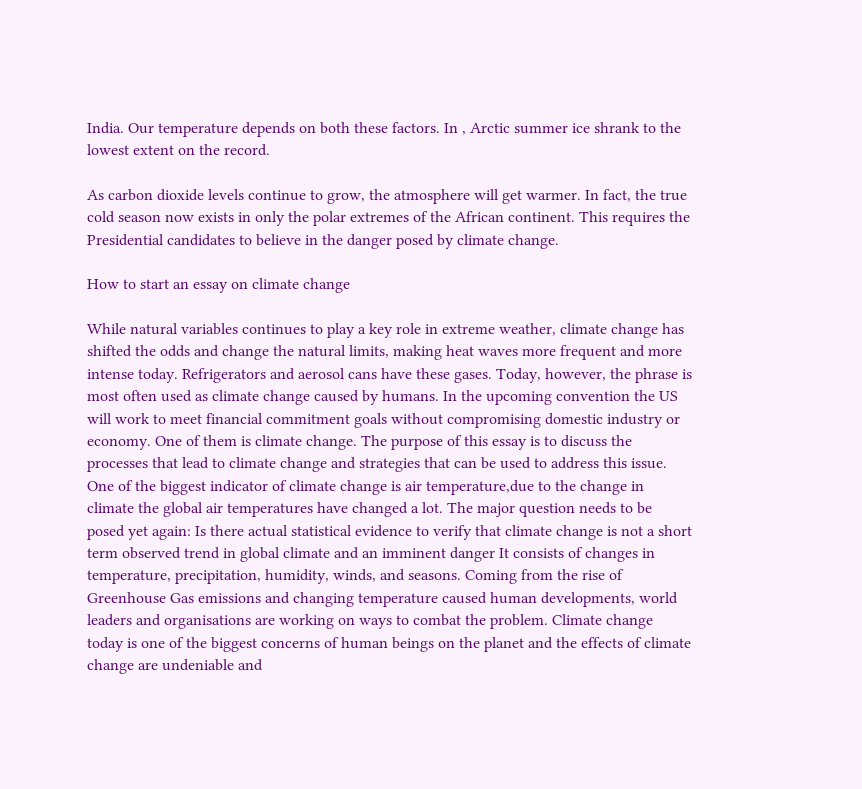India. Our temperature depends on both these factors. In , Arctic summer ice shrank to the lowest extent on the record.

As carbon dioxide levels continue to grow, the atmosphere will get warmer. In fact, the true cold season now exists in only the polar extremes of the African continent. This requires the Presidential candidates to believe in the danger posed by climate change.

How to start an essay on climate change

While natural variables continues to play a key role in extreme weather, climate change has shifted the odds and change the natural limits, making heat waves more frequent and more intense today. Refrigerators and aerosol cans have these gases. Today, however, the phrase is most often used as climate change caused by humans. In the upcoming convention the US will work to meet financial commitment goals without compromising domestic industry or economy. One of them is climate change. The purpose of this essay is to discuss the processes that lead to climate change and strategies that can be used to address this issue. One of the biggest indicator of climate change is air temperature,due to the change in climate the global air temperatures have changed a lot. The major question needs to be posed yet again: Is there actual statistical evidence to verify that climate change is not a short term observed trend in global climate and an imminent danger It consists of changes in temperature, precipitation, humidity, winds, and seasons. Coming from the rise of Greenhouse Gas emissions and changing temperature caused human developments, world leaders and organisations are working on ways to combat the problem. Climate change today is one of the biggest concerns of human beings on the planet and the effects of climate change are undeniable and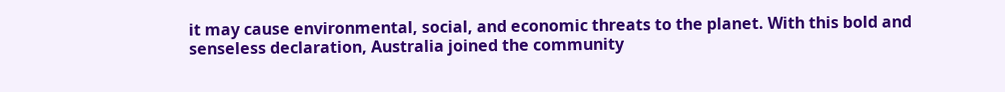it may cause environmental, social, and economic threats to the planet. With this bold and senseless declaration, Australia joined the community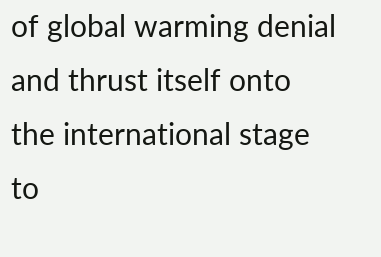of global warming denial and thrust itself onto the international stage to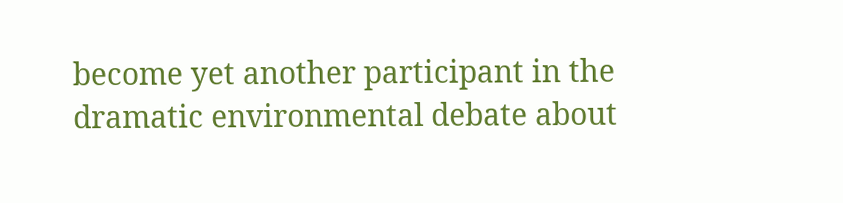become yet another participant in the dramatic environmental debate about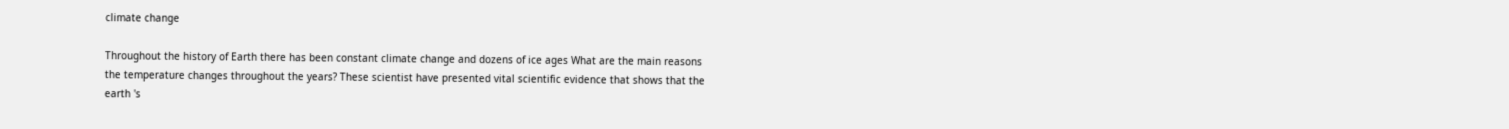climate change

Throughout the history of Earth there has been constant climate change and dozens of ice ages What are the main reasons the temperature changes throughout the years? These scientist have presented vital scientific evidence that shows that the earth 's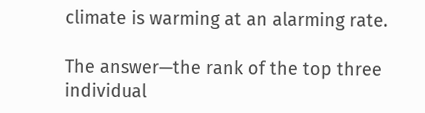climate is warming at an alarming rate.

The answer—the rank of the top three individual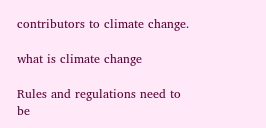contributors to climate change.

what is climate change

Rules and regulations need to be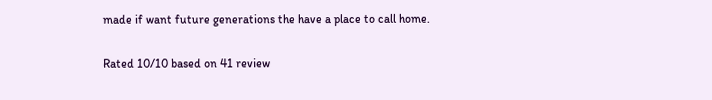made if want future generations the have a place to call home.

Rated 10/10 based on 41 review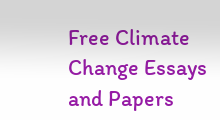Free Climate Change Essays and Papers